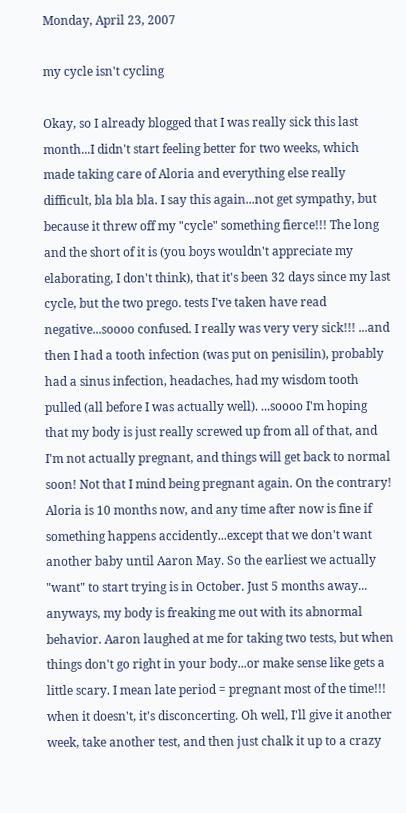Monday, April 23, 2007

my cycle isn't cycling

Okay, so I already blogged that I was really sick this last month...I didn't start feeling better for two weeks, which made taking care of Aloria and everything else really difficult, bla bla bla. I say this again...not get sympathy, but because it threw off my "cycle" something fierce!!! The long and the short of it is (you boys wouldn't appreciate my elaborating, I don't think), that it's been 32 days since my last cycle, but the two prego. tests I've taken have read negative...soooo confused. I really was very very sick!!! ...and then I had a tooth infection (was put on penisilin), probably had a sinus infection, headaches, had my wisdom tooth pulled (all before I was actually well). ...soooo I'm hoping that my body is just really screwed up from all of that, and I'm not actually pregnant, and things will get back to normal soon! Not that I mind being pregnant again. On the contrary! Aloria is 10 months now, and any time after now is fine if something happens accidently...except that we don't want another baby until Aaron May. So the earliest we actually "want" to start trying is in October. Just 5 months away... anyways, my body is freaking me out with its abnormal behavior. Aaron laughed at me for taking two tests, but when things don't go right in your body...or make sense like gets a little scary. I mean late period = pregnant most of the time!!! when it doesn't, it's disconcerting. Oh well, I'll give it another week, take another test, and then just chalk it up to a crazy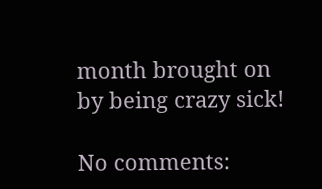month brought on by being crazy sick!

No comments: